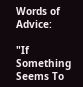Words of Advice:

"If Something Seems To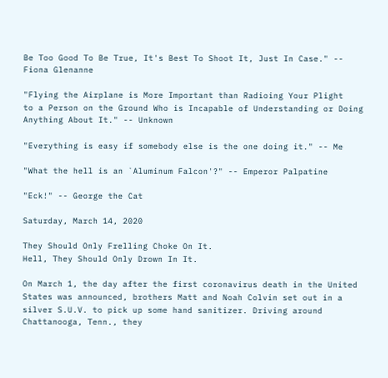Be Too Good To Be True, It's Best To Shoot It, Just In Case." -- Fiona Glenanne

"Flying the Airplane is More Important than Radioing Your Plight
to a Person on the Ground Who is Incapable of Understanding or Doing Anything About It." -- Unknown

"Everything is easy if somebody else is the one doing it." -- Me

"What the hell is an `Aluminum Falcon'?" -- Emperor Palpatine

"Eck!" -- George the Cat

Saturday, March 14, 2020

They Should Only Frelling Choke On It.
Hell, They Should Only Drown In It.

On March 1, the day after the first coronavirus death in the United States was announced, brothers Matt and Noah Colvin set out in a silver S.U.V. to pick up some hand sanitizer. Driving around Chattanooga, Tenn., they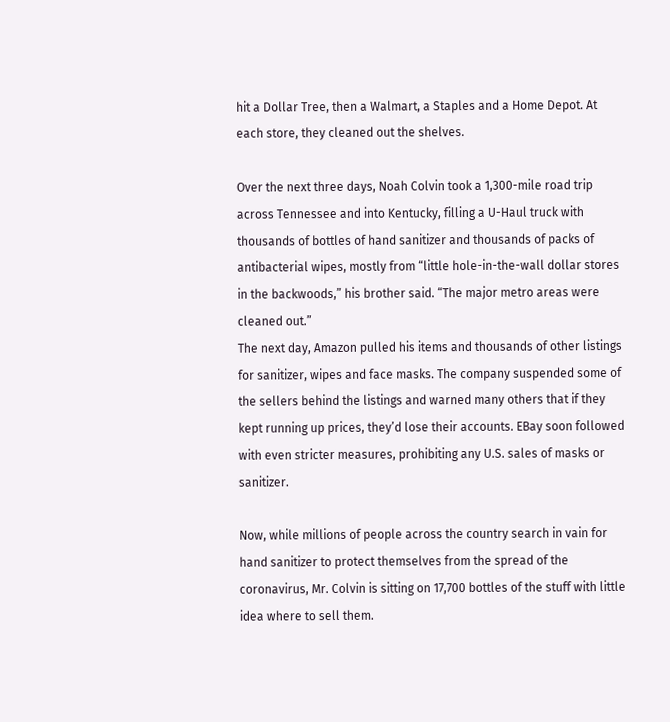hit a Dollar Tree, then a Walmart, a Staples and a Home Depot. At each store, they cleaned out the shelves.

Over the next three days, Noah Colvin took a 1,300-mile road trip across Tennessee and into Kentucky, filling a U-Haul truck with thousands of bottles of hand sanitizer and thousands of packs of antibacterial wipes, mostly from “little hole-in-the-wall dollar stores in the backwoods,” his brother said. “The major metro areas were cleaned out.”
The next day, Amazon pulled his items and thousands of other listings for sanitizer, wipes and face masks. The company suspended some of the sellers behind the listings and warned many others that if they kept running up prices, they’d lose their accounts. EBay soon followed with even stricter measures, prohibiting any U.S. sales of masks or sanitizer.

Now, while millions of people across the country search in vain for hand sanitizer to protect themselves from the spread of the coronavirus, Mr. Colvin is sitting on 17,700 bottles of the stuff with little idea where to sell them.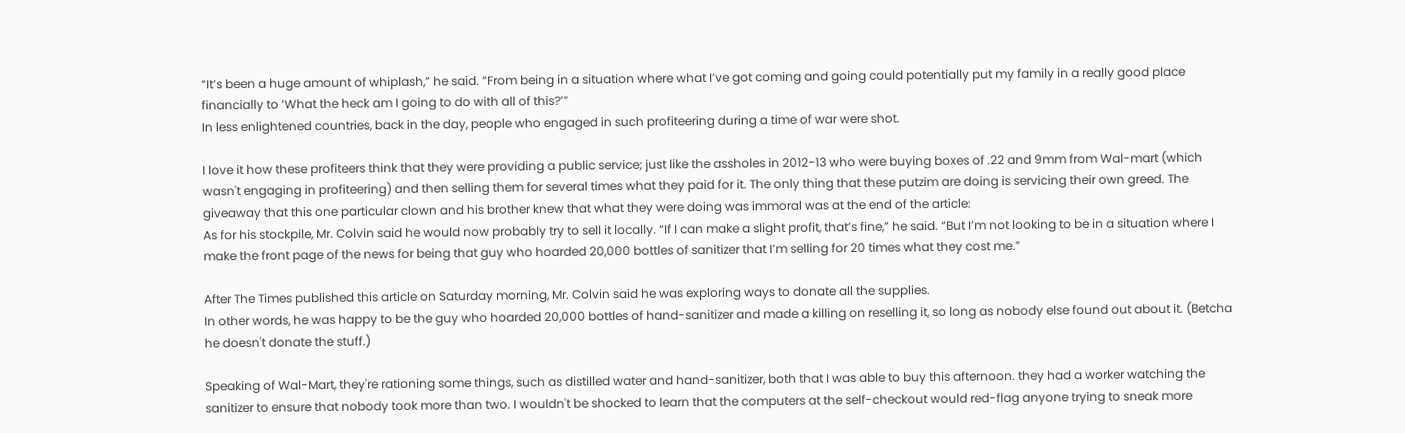“It’s been a huge amount of whiplash,” he said. “From being in a situation where what I’ve got coming and going could potentially put my family in a really good place financially to ‘What the heck am I going to do with all of this?’”
In less enlightened countries, back in the day, people who engaged in such profiteering during a time of war were shot.

I love it how these profiteers think that they were providing a public service; just like the assholes in 2012-13 who were buying boxes of .22 and 9mm from Wal-mart (which wasn't engaging in profiteering) and then selling them for several times what they paid for it. The only thing that these putzim are doing is servicing their own greed. The giveaway that this one particular clown and his brother knew that what they were doing was immoral was at the end of the article:
As for his stockpile, Mr. Colvin said he would now probably try to sell it locally. “If I can make a slight profit, that’s fine,” he said. “But I’m not looking to be in a situation where I make the front page of the news for being that guy who hoarded 20,000 bottles of sanitizer that I’m selling for 20 times what they cost me.”

After The Times published this article on Saturday morning, Mr. Colvin said he was exploring ways to donate all the supplies.
In other words, he was happy to be the guy who hoarded 20,000 bottles of hand-sanitizer and made a killing on reselling it, so long as nobody else found out about it. (Betcha he doesn't donate the stuff.)

Speaking of Wal-Mart, they're rationing some things, such as distilled water and hand-sanitizer, both that I was able to buy this afternoon. they had a worker watching the sanitizer to ensure that nobody took more than two. I wouldn't be shocked to learn that the computers at the self-checkout would red-flag anyone trying to sneak more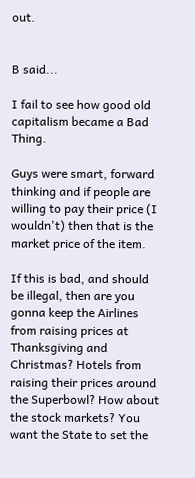out.


B said...

I fail to see how good old capitalism became a Bad Thing.

Guys were smart, forward thinking and if people are willing to pay their price (I wouldn't) then that is the market price of the item.

If this is bad, and should be illegal, then are you gonna keep the Airlines from raising prices at Thanksgiving and Christmas? Hotels from raising their prices around the Superbowl? How about the stock markets? You want the State to set the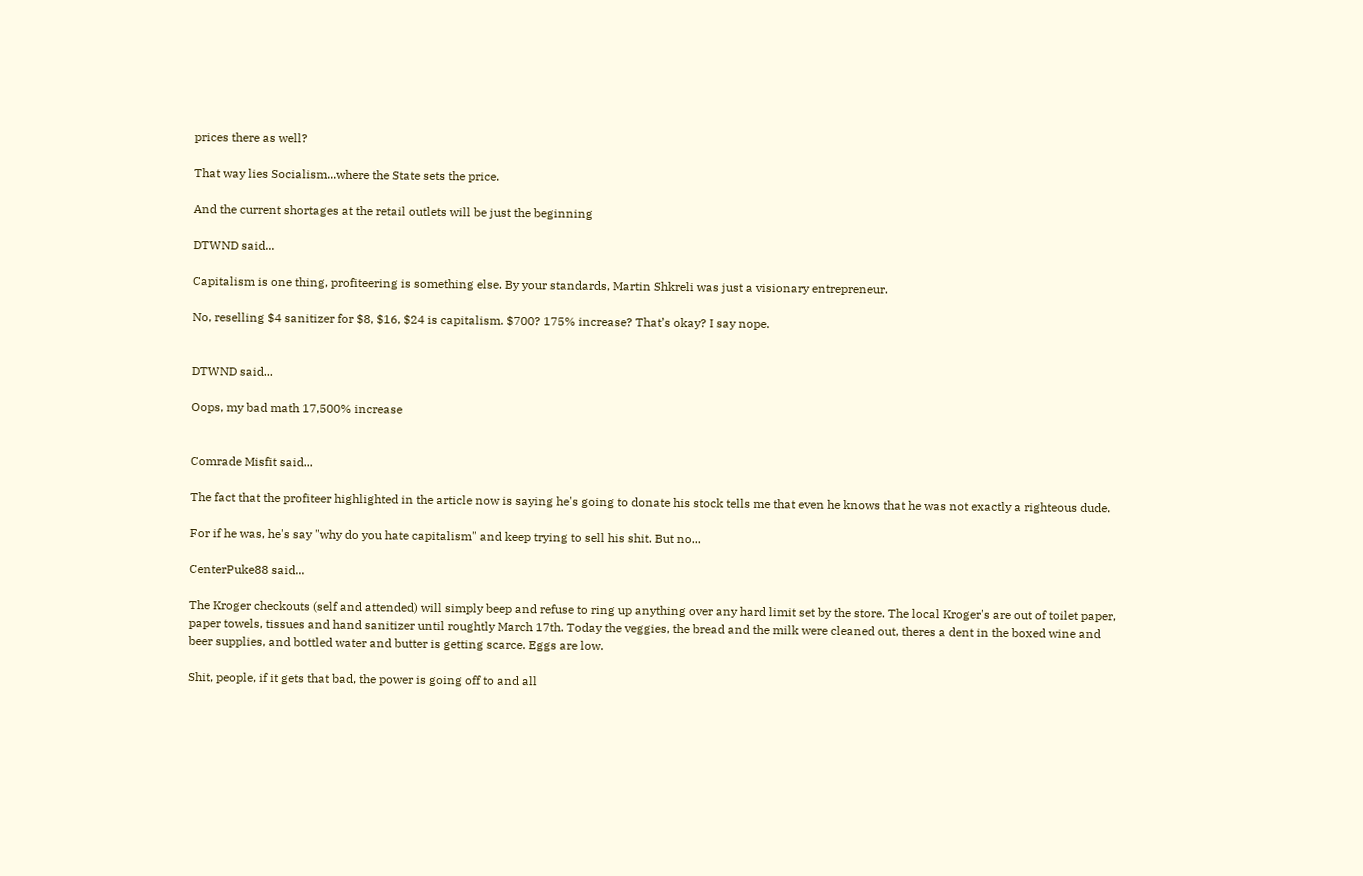prices there as well?

That way lies Socialism...where the State sets the price.

And the current shortages at the retail outlets will be just the beginning

DTWND said...

Capitalism is one thing, profiteering is something else. By your standards, Martin Shkreli was just a visionary entrepreneur.

No, reselling $4 sanitizer for $8, $16, $24 is capitalism. $700? 175% increase? That’s okay? I say nope.


DTWND said...

Oops, my bad math 17,500% increase


Comrade Misfit said...

The fact that the profiteer highlighted in the article now is saying he's going to donate his stock tells me that even he knows that he was not exactly a righteous dude.

For if he was, he's say "why do you hate capitalism" and keep trying to sell his shit. But no...

CenterPuke88 said...

The Kroger checkouts (self and attended) will simply beep and refuse to ring up anything over any hard limit set by the store. The local Kroger's are out of toilet paper, paper towels, tissues and hand sanitizer until roughtly March 17th. Today the veggies, the bread and the milk were cleaned out, theres a dent in the boxed wine and beer supplies, and bottled water and butter is getting scarce. Eggs are low.

Shit, people, if it gets that bad, the power is going off to and all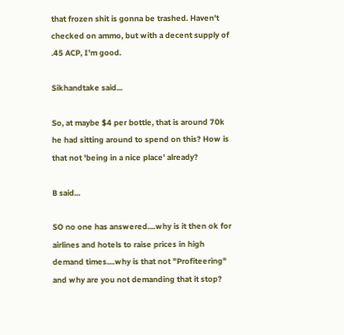that frozen shit is gonna be trashed. Haven't checked on ammo, but with a decent supply of .45 ACP, I'm good.

Sikhandtake said...

So, at maybe $4 per bottle, that is around 70k he had sitting around to spend on this? How is that not 'being in a nice place' already?

B said...

SO no one has answered....why is it then ok for airlines and hotels to raise prices in high demand times....why is that not "Profiteering" and why are you not demanding that it stop?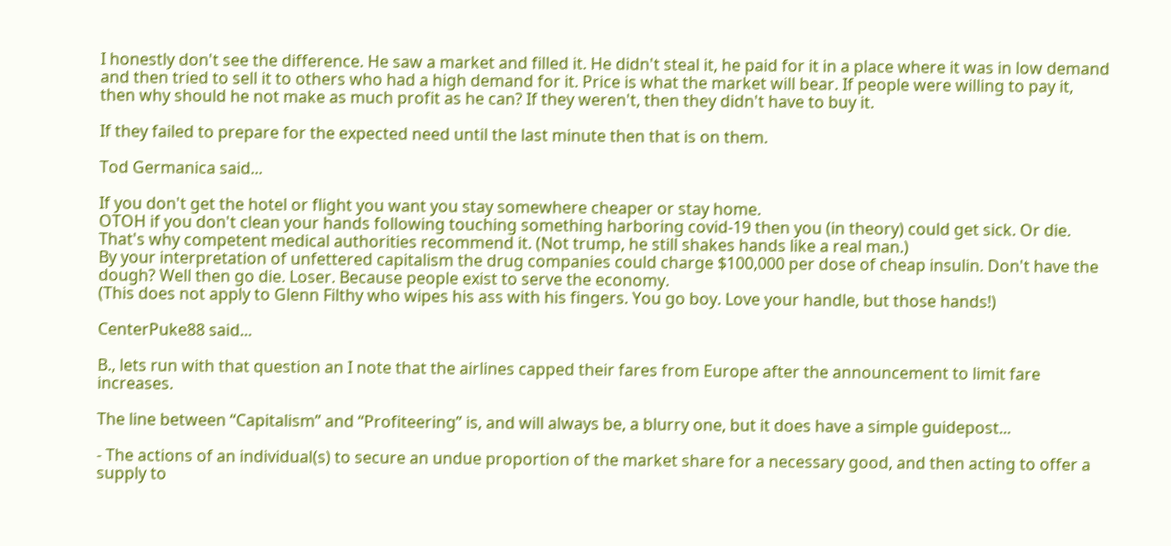I honestly don't see the difference. He saw a market and filled it. He didn't steal it, he paid for it in a place where it was in low demand and then tried to sell it to others who had a high demand for it. Price is what the market will bear. If people were willing to pay it, then why should he not make as much profit as he can? If they weren't, then they didn't have to buy it.

If they failed to prepare for the expected need until the last minute then that is on them.

Tod Germanica said...

If you don't get the hotel or flight you want you stay somewhere cheaper or stay home.
OTOH if you don't clean your hands following touching something harboring covid-19 then you (in theory) could get sick. Or die. That's why competent medical authorities recommend it. (Not trump, he still shakes hands like a real man.)
By your interpretation of unfettered capitalism the drug companies could charge $100,000 per dose of cheap insulin. Don't have the dough? Well then go die. Loser. Because people exist to serve the economy.
(This does not apply to Glenn Filthy who wipes his ass with his fingers. You go boy. Love your handle, but those hands!)

CenterPuke88 said...

B., lets run with that question an I note that the airlines capped their fares from Europe after the announcement to limit fare increases.

The line between “Capitalism” and “Profiteering” is, and will always be, a blurry one, but it does have a simple guidepost...

- The actions of an individual(s) to secure an undue proportion of the market share for a necessary good, and then acting to offer a supply to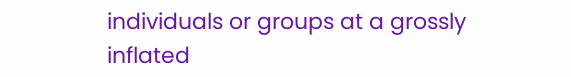individuals or groups at a grossly inflated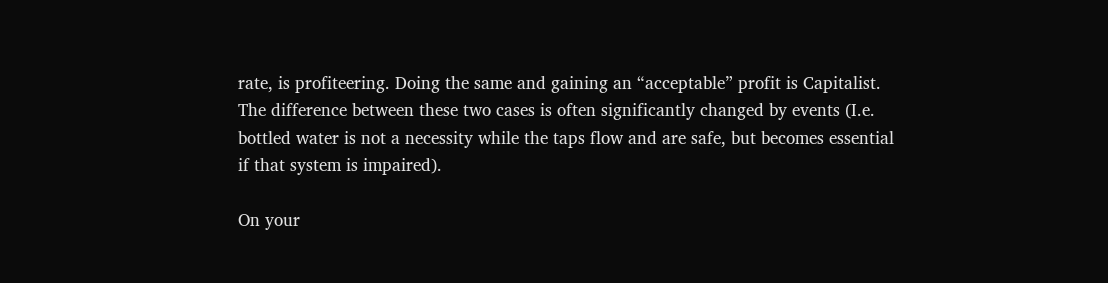rate, is profiteering. Doing the same and gaining an “acceptable” profit is Capitalist. The difference between these two cases is often significantly changed by events (I.e. bottled water is not a necessity while the taps flow and are safe, but becomes essential if that system is impaired).

On your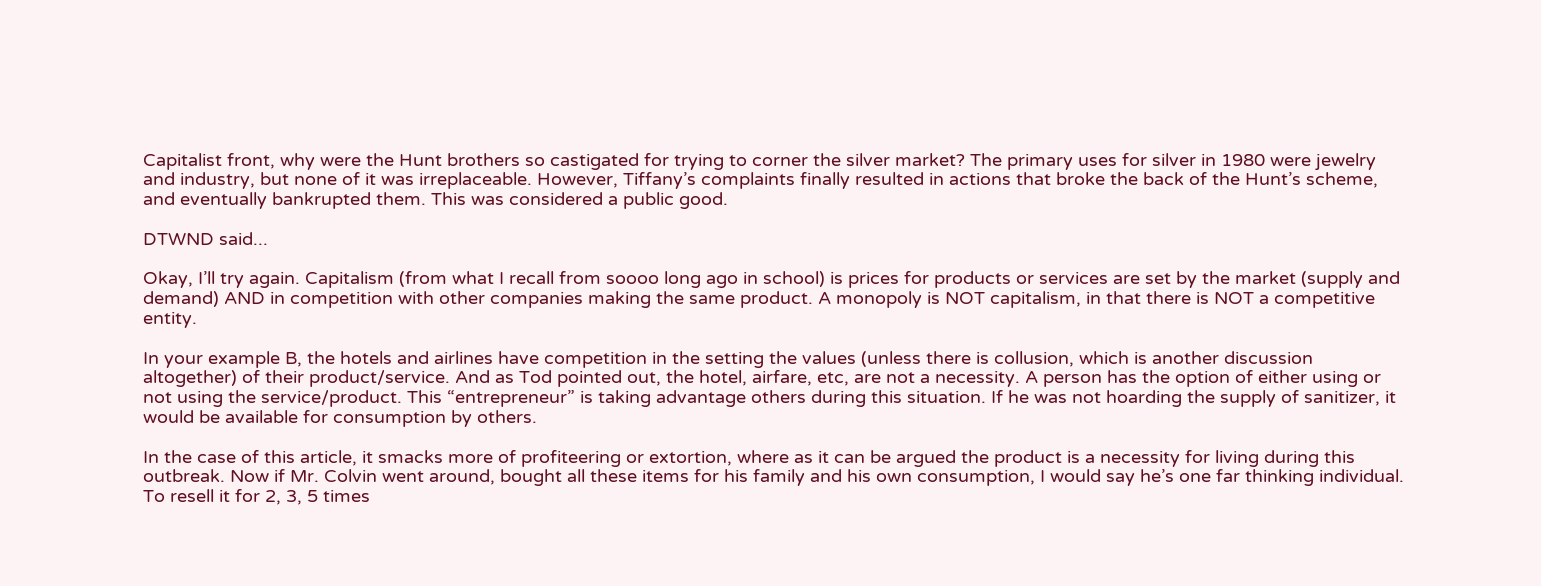Capitalist front, why were the Hunt brothers so castigated for trying to corner the silver market? The primary uses for silver in 1980 were jewelry and industry, but none of it was irreplaceable. However, Tiffany’s complaints finally resulted in actions that broke the back of the Hunt’s scheme, and eventually bankrupted them. This was considered a public good.

DTWND said...

Okay, I’ll try again. Capitalism (from what I recall from soooo long ago in school) is prices for products or services are set by the market (supply and demand) AND in competition with other companies making the same product. A monopoly is NOT capitalism, in that there is NOT a competitive entity.

In your example B, the hotels and airlines have competition in the setting the values (unless there is collusion, which is another discussion altogether) of their product/service. And as Tod pointed out, the hotel, airfare, etc, are not a necessity. A person has the option of either using or not using the service/product. This “entrepreneur” is taking advantage others during this situation. If he was not hoarding the supply of sanitizer, it would be available for consumption by others.

In the case of this article, it smacks more of profiteering or extortion, where as it can be argued the product is a necessity for living during this outbreak. Now if Mr. Colvin went around, bought all these items for his family and his own consumption, I would say he’s one far thinking individual. To resell it for 2, 3, 5 times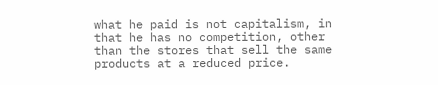what he paid is not capitalism, in that he has no competition, other than the stores that sell the same products at a reduced price.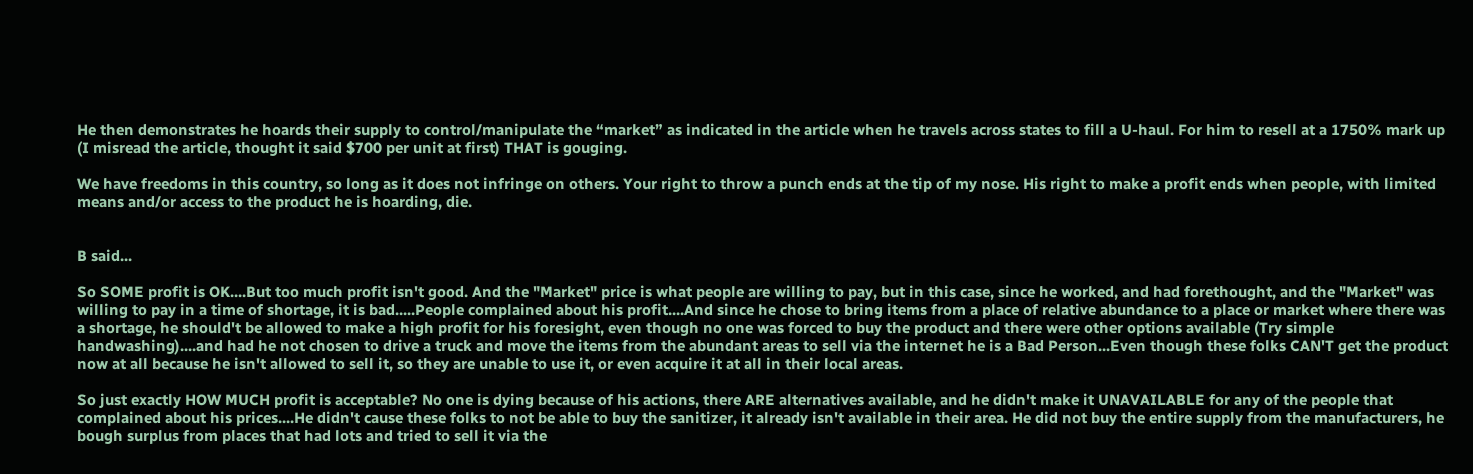He then demonstrates he hoards their supply to control/manipulate the “market” as indicated in the article when he travels across states to fill a U-haul. For him to resell at a 1750% mark up (I misread the article, thought it said $700 per unit at first) THAT is gouging.

We have freedoms in this country, so long as it does not infringe on others. Your right to throw a punch ends at the tip of my nose. His right to make a profit ends when people, with limited means and/or access to the product he is hoarding, die.


B said...

So SOME profit is OK....But too much profit isn't good. And the "Market" price is what people are willing to pay, but in this case, since he worked, and had forethought, and the "Market" was willing to pay in a time of shortage, it is bad.....People complained about his profit....And since he chose to bring items from a place of relative abundance to a place or market where there was a shortage, he should't be allowed to make a high profit for his foresight, even though no one was forced to buy the product and there were other options available (Try simple handwashing)....and had he not chosen to drive a truck and move the items from the abundant areas to sell via the internet he is a Bad Person...Even though these folks CAN'T get the product now at all because he isn't allowed to sell it, so they are unable to use it, or even acquire it at all in their local areas.

So just exactly HOW MUCH profit is acceptable? No one is dying because of his actions, there ARE alternatives available, and he didn't make it UNAVAILABLE for any of the people that complained about his prices....He didn't cause these folks to not be able to buy the sanitizer, it already isn't available in their area. He did not buy the entire supply from the manufacturers, he bough surplus from places that had lots and tried to sell it via the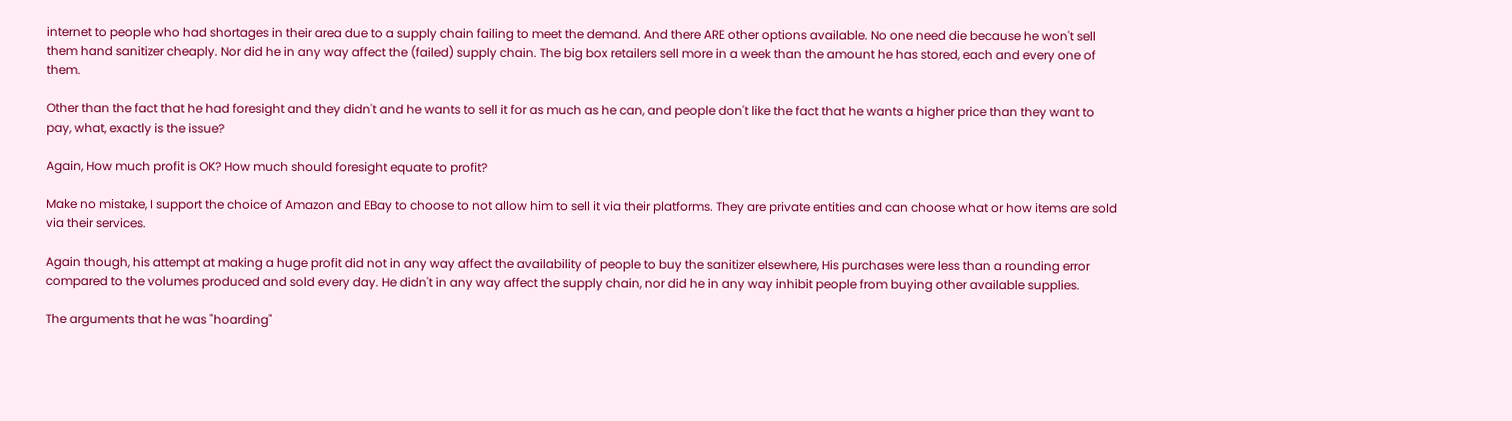internet to people who had shortages in their area due to a supply chain failing to meet the demand. And there ARE other options available. No one need die because he won't sell them hand sanitizer cheaply. Nor did he in any way affect the (failed) supply chain. The big box retailers sell more in a week than the amount he has stored, each and every one of them.

Other than the fact that he had foresight and they didn't and he wants to sell it for as much as he can, and people don't like the fact that he wants a higher price than they want to pay, what, exactly is the issue?

Again, How much profit is OK? How much should foresight equate to profit?

Make no mistake, I support the choice of Amazon and EBay to choose to not allow him to sell it via their platforms. They are private entities and can choose what or how items are sold via their services.

Again though, his attempt at making a huge profit did not in any way affect the availability of people to buy the sanitizer elsewhere, His purchases were less than a rounding error compared to the volumes produced and sold every day. He didn't in any way affect the supply chain, nor did he in any way inhibit people from buying other available supplies.

The arguments that he was "hoarding"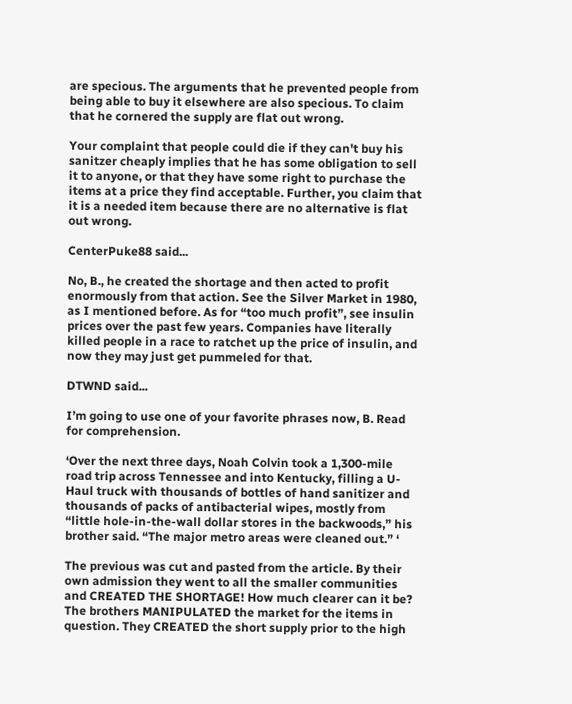are specious. The arguments that he prevented people from being able to buy it elsewhere are also specious. To claim that he cornered the supply are flat out wrong.

Your complaint that people could die if they can't buy his sanitzer cheaply implies that he has some obligation to sell it to anyone, or that they have some right to purchase the items at a price they find acceptable. Further, you claim that it is a needed item because there are no alternative is flat out wrong.

CenterPuke88 said...

No, B., he created the shortage and then acted to profit enormously from that action. See the Silver Market in 1980, as I mentioned before. As for “too much profit”, see insulin prices over the past few years. Companies have literally killed people in a race to ratchet up the price of insulin, and now they may just get pummeled for that.

DTWND said...

I’m going to use one of your favorite phrases now, B. Read for comprehension.

‘Over the next three days, Noah Colvin took a 1,300-mile road trip across Tennessee and into Kentucky, filling a U-Haul truck with thousands of bottles of hand sanitizer and thousands of packs of antibacterial wipes, mostly from “little hole-in-the-wall dollar stores in the backwoods,” his brother said. “The major metro areas were cleaned out.” ‘

The previous was cut and pasted from the article. By their own admission they went to all the smaller communities and CREATED THE SHORTAGE! How much clearer can it be? The brothers MANIPULATED the market for the items in question. They CREATED the short supply prior to the high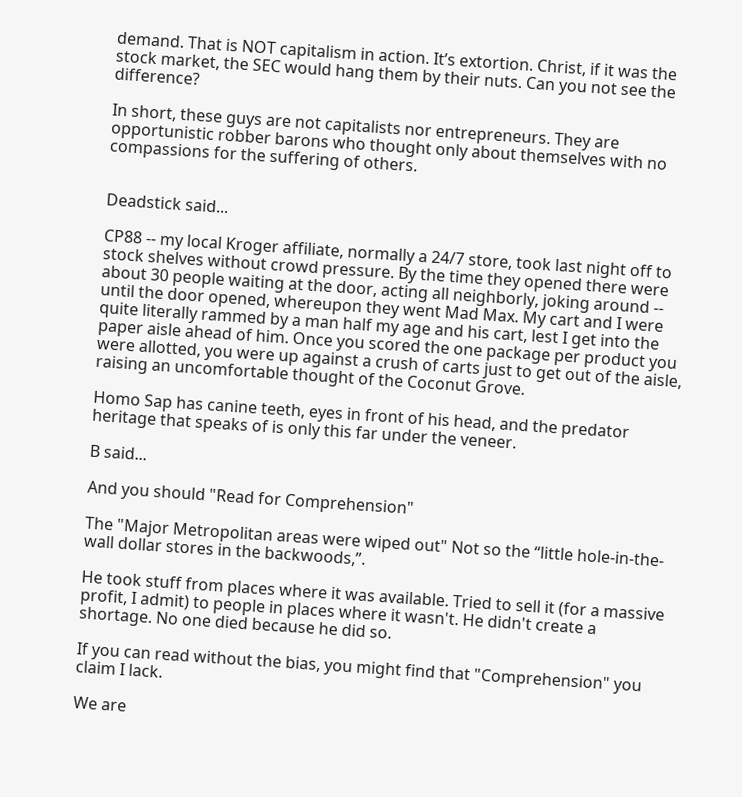demand. That is NOT capitalism in action. It’s extortion. Christ, if it was the stock market, the SEC would hang them by their nuts. Can you not see the difference?

In short, these guys are not capitalists nor entrepreneurs. They are opportunistic robber barons who thought only about themselves with no compassions for the suffering of others.


Deadstick said...

CP88 -- my local Kroger affiliate, normally a 24/7 store, took last night off to stock shelves without crowd pressure. By the time they opened there were about 30 people waiting at the door, acting all neighborly, joking around -- until the door opened, whereupon they went Mad Max. My cart and I were quite literally rammed by a man half my age and his cart, lest I get into the paper aisle ahead of him. Once you scored the one package per product you were allotted, you were up against a crush of carts just to get out of the aisle, raising an uncomfortable thought of the Coconut Grove.

Homo Sap has canine teeth, eyes in front of his head, and the predator heritage that speaks of is only this far under the veneer.

B said...

And you should "Read for Comprehension"

The "Major Metropolitan areas were wiped out" Not so the “little hole-in-the-wall dollar stores in the backwoods,”.

He took stuff from places where it was available. Tried to sell it (for a massive profit, I admit) to people in places where it wasn't. He didn't create a shortage. No one died because he did so.

If you can read without the bias, you might find that "Comprehension" you claim I lack.

We are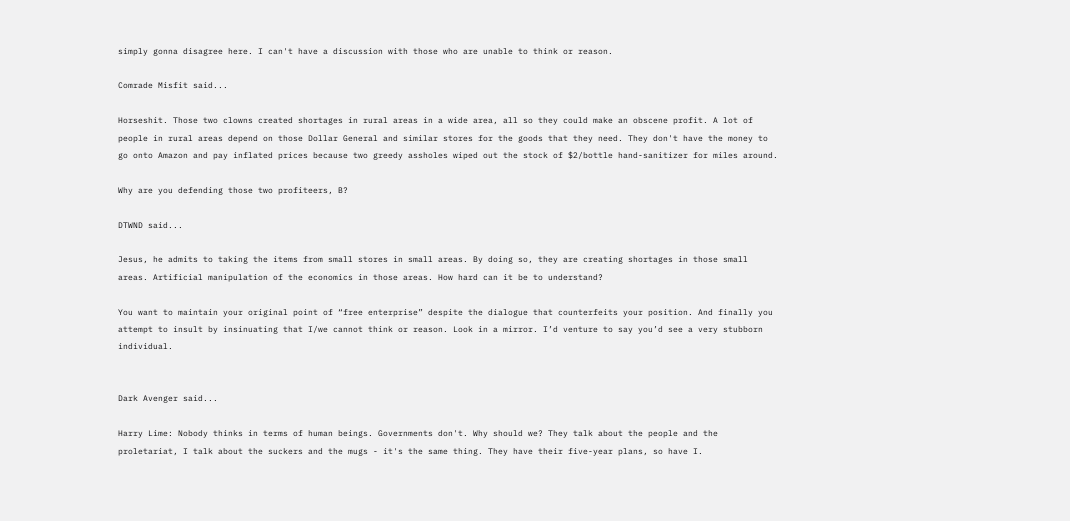simply gonna disagree here. I can't have a discussion with those who are unable to think or reason.

Comrade Misfit said...

Horseshit. Those two clowns created shortages in rural areas in a wide area, all so they could make an obscene profit. A lot of people in rural areas depend on those Dollar General and similar stores for the goods that they need. They don't have the money to go onto Amazon and pay inflated prices because two greedy assholes wiped out the stock of $2/bottle hand-sanitizer for miles around.

Why are you defending those two profiteers, B?

DTWND said...

Jesus, he admits to taking the items from small stores in small areas. By doing so, they are creating shortages in those small areas. Artificial manipulation of the economics in those areas. How hard can it be to understand?

You want to maintain your original point of “free enterprise” despite the dialogue that counterfeits your position. And finally you attempt to insult by insinuating that I/we cannot think or reason. Look in a mirror. I’d venture to say you’d see a very stubborn individual.


Dark Avenger said...

Harry Lime: Nobody thinks in terms of human beings. Governments don't. Why should we? They talk about the people and the proletariat, I talk about the suckers and the mugs - it's the same thing. They have their five-year plans, so have I.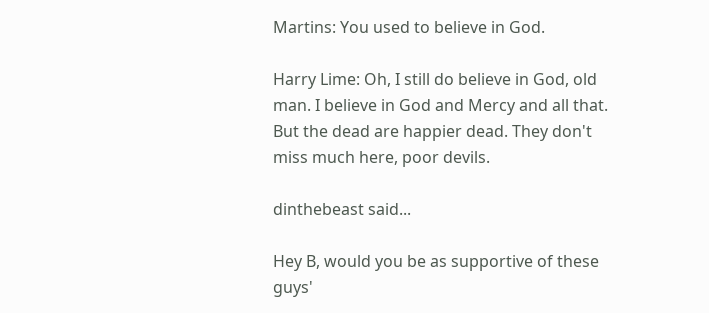Martins: You used to believe in God.

Harry Lime: Oh, I still do believe in God, old man. I believe in God and Mercy and all that. But the dead are happier dead. They don't miss much here, poor devils.

dinthebeast said...

Hey B, would you be as supportive of these guys'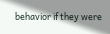behavior if they were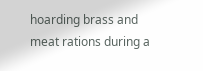hoarding brass and meat rations during a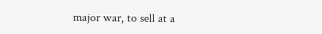major war, to sell at a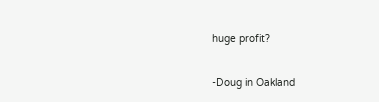huge profit?

-Doug in Oakland